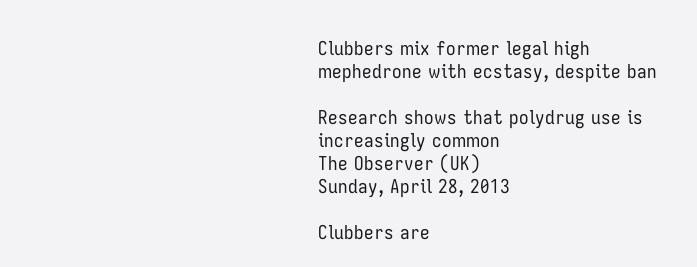Clubbers mix former legal high mephedrone with ecstasy, despite ban

Research shows that polydrug use is increasingly common
The Observer (UK)
Sunday, April 28, 2013

Clubbers are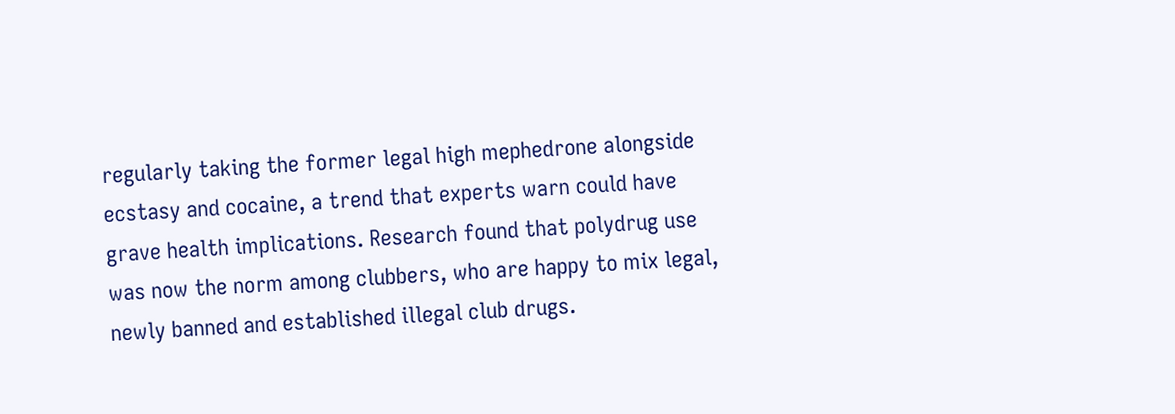regularly taking the former legal high mephedrone alongside ecstasy and cocaine, a trend that experts warn could have grave health implications. Research found that polydrug use was now the norm among clubbers, who are happy to mix legal, newly banned and established illegal club drugs.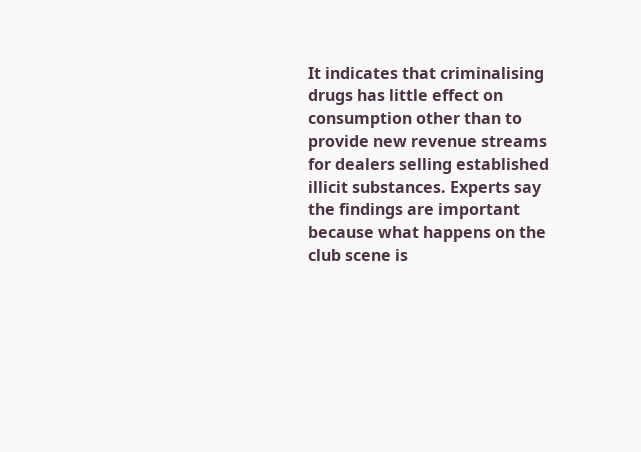It indicates that criminalising drugs has little effect on consumption other than to provide new revenue streams for dealers selling established illicit substances. Experts say the findings are important because what happens on the club scene is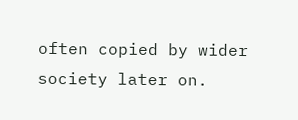often copied by wider society later on.